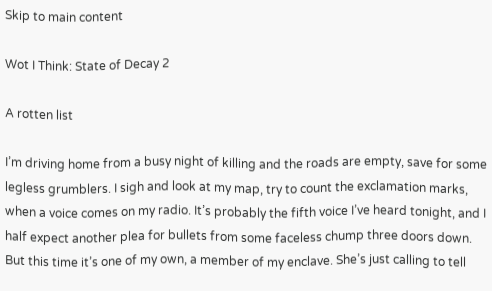Skip to main content

Wot I Think: State of Decay 2

A rotten list

I’m driving home from a busy night of killing and the roads are empty, save for some legless grumblers. I sigh and look at my map, try to count the exclamation marks, when a voice comes on my radio. It’s probably the fifth voice I’ve heard tonight, and I half expect another plea for bullets from some faceless chump three doors down. But this time it’s one of my own, a member of my enclave. She’s just calling to tell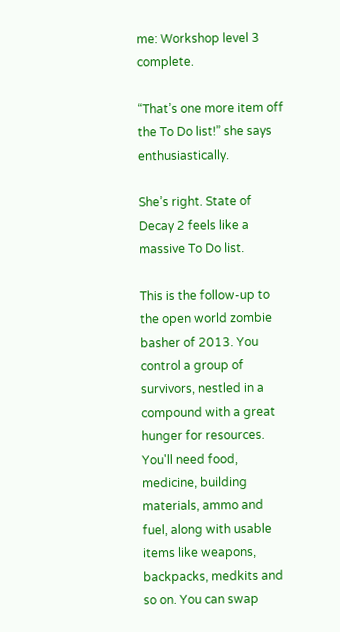me: Workshop level 3 complete.

“That’s one more item off the To Do list!” she says enthusiastically.

She’s right. State of Decay 2 feels like a massive To Do list.

This is the follow-up to the open world zombie basher of 2013. You control a group of survivors, nestled in a compound with a great hunger for resources. You'll need food, medicine, building materials, ammo and fuel, along with usable items like weapons, backpacks, medkits and so on. You can swap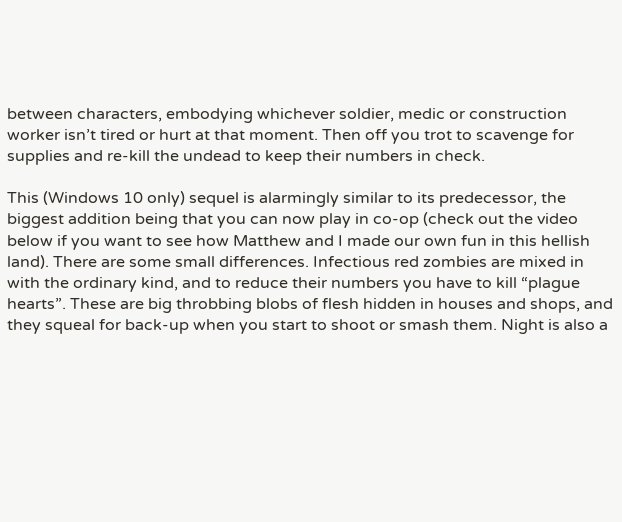between characters, embodying whichever soldier, medic or construction worker isn’t tired or hurt at that moment. Then off you trot to scavenge for supplies and re-kill the undead to keep their numbers in check.

This (Windows 10 only) sequel is alarmingly similar to its predecessor, the biggest addition being that you can now play in co-op (check out the video below if you want to see how Matthew and I made our own fun in this hellish land). There are some small differences. Infectious red zombies are mixed in with the ordinary kind, and to reduce their numbers you have to kill “plague hearts”. These are big throbbing blobs of flesh hidden in houses and shops, and they squeal for back-up when you start to shoot or smash them. Night is also a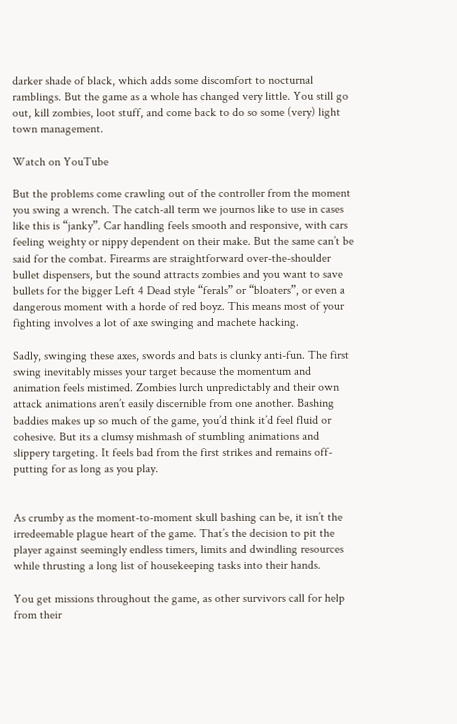darker shade of black, which adds some discomfort to nocturnal ramblings. But the game as a whole has changed very little. You still go out, kill zombies, loot stuff, and come back to do so some (very) light town management.

Watch on YouTube

But the problems come crawling out of the controller from the moment you swing a wrench. The catch-all term we journos like to use in cases like this is “janky”. Car handling feels smooth and responsive, with cars feeling weighty or nippy dependent on their make. But the same can’t be said for the combat. Firearms are straightforward over-the-shoulder bullet dispensers, but the sound attracts zombies and you want to save bullets for the bigger Left 4 Dead style “ferals” or “bloaters”, or even a dangerous moment with a horde of red boyz. This means most of your fighting involves a lot of axe swinging and machete hacking.

Sadly, swinging these axes, swords and bats is clunky anti-fun. The first swing inevitably misses your target because the momentum and animation feels mistimed. Zombies lurch unpredictably and their own attack animations aren’t easily discernible from one another. Bashing baddies makes up so much of the game, you’d think it’d feel fluid or cohesive. But its a clumsy mishmash of stumbling animations and slippery targeting. It feels bad from the first strikes and remains off-putting for as long as you play.


As crumby as the moment-to-moment skull bashing can be, it isn’t the irredeemable plague heart of the game. That’s the decision to pit the player against seemingly endless timers, limits and dwindling resources while thrusting a long list of housekeeping tasks into their hands.

You get missions throughout the game, as other survivors call for help from their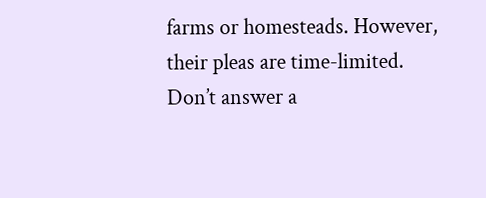farms or homesteads. However, their pleas are time-limited. Don’t answer a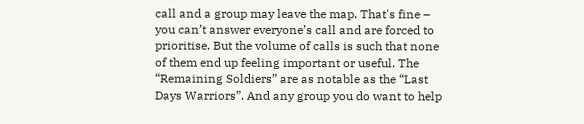call and a group may leave the map. That's fine – you can’t answer everyone’s call and are forced to prioritise. But the volume of calls is such that none of them end up feeling important or useful. The “Remaining Soldiers” are as notable as the “Last Days Warriors”. And any group you do want to help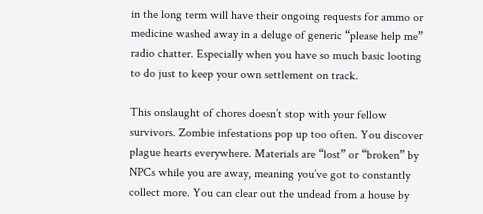in the long term will have their ongoing requests for ammo or medicine washed away in a deluge of generic “please help me” radio chatter. Especially when you have so much basic looting to do just to keep your own settlement on track.

This onslaught of chores doesn’t stop with your fellow survivors. Zombie infestations pop up too often. You discover plague hearts everywhere. Materials are “lost” or “broken” by NPCs while you are away, meaning you’ve got to constantly collect more. You can clear out the undead from a house by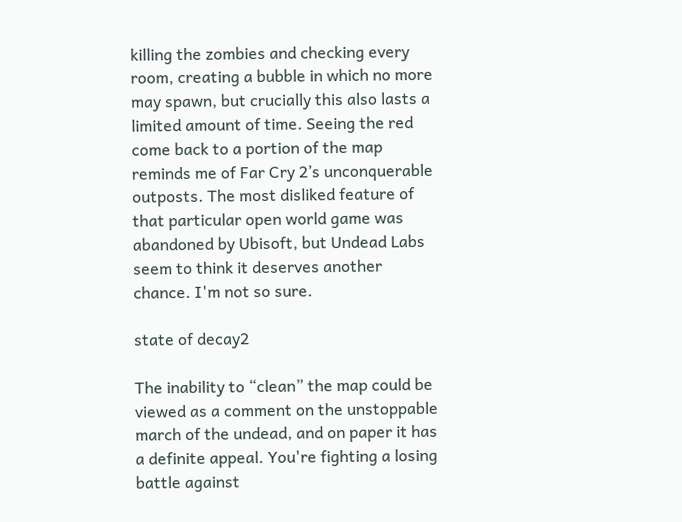killing the zombies and checking every room, creating a bubble in which no more may spawn, but crucially this also lasts a limited amount of time. Seeing the red come back to a portion of the map reminds me of Far Cry 2’s unconquerable outposts. The most disliked feature of that particular open world game was abandoned by Ubisoft, but Undead Labs seem to think it deserves another chance. I'm not so sure.

state of decay2

The inability to “clean” the map could be viewed as a comment on the unstoppable march of the undead, and on paper it has a definite appeal. You're fighting a losing battle against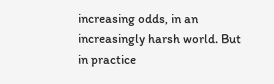increasing odds, in an increasingly harsh world. But in practice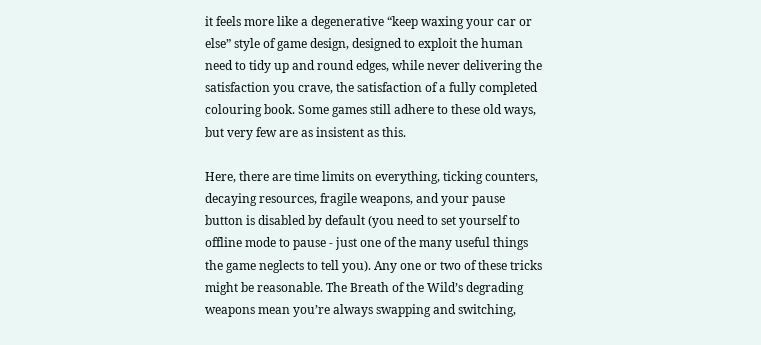it feels more like a degenerative “keep waxing your car or else” style of game design, designed to exploit the human need to tidy up and round edges, while never delivering the satisfaction you crave, the satisfaction of a fully completed colouring book. Some games still adhere to these old ways, but very few are as insistent as this.

Here, there are time limits on everything, ticking counters, decaying resources, fragile weapons, and your pause button is disabled by default (you need to set yourself to offline mode to pause - just one of the many useful things the game neglects to tell you). Any one or two of these tricks might be reasonable. The Breath of the Wild’s degrading weapons mean you’re always swapping and switching,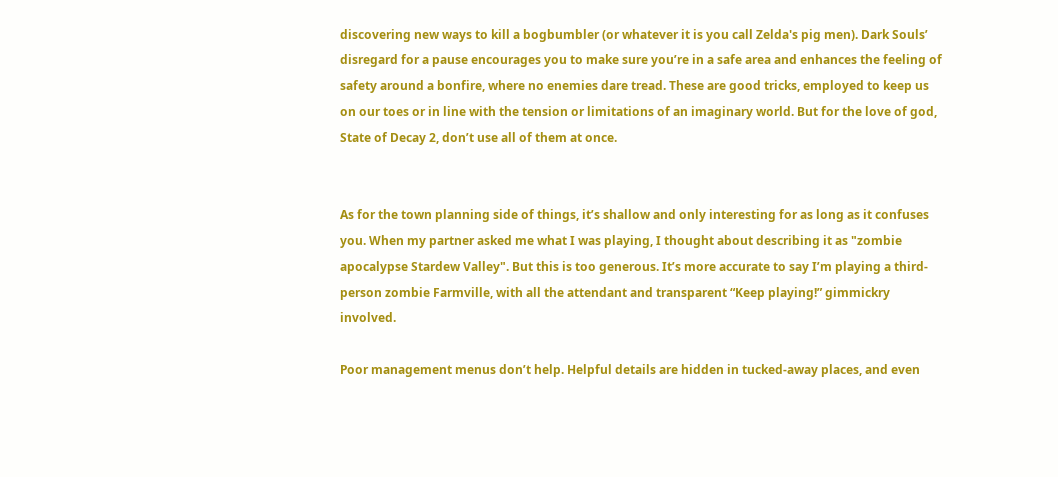discovering new ways to kill a bogbumbler (or whatever it is you call Zelda's pig men). Dark Souls’ disregard for a pause encourages you to make sure you’re in a safe area and enhances the feeling of safety around a bonfire, where no enemies dare tread. These are good tricks, employed to keep us on our toes or in line with the tension or limitations of an imaginary world. But for the love of god, State of Decay 2, don’t use all of them at once.


As for the town planning side of things, it’s shallow and only interesting for as long as it confuses you. When my partner asked me what I was playing, I thought about describing it as "zombie apocalypse Stardew Valley". But this is too generous. It’s more accurate to say I’m playing a third-person zombie Farmville, with all the attendant and transparent “Keep playing!” gimmickry involved.

Poor management menus don’t help. Helpful details are hidden in tucked-away places, and even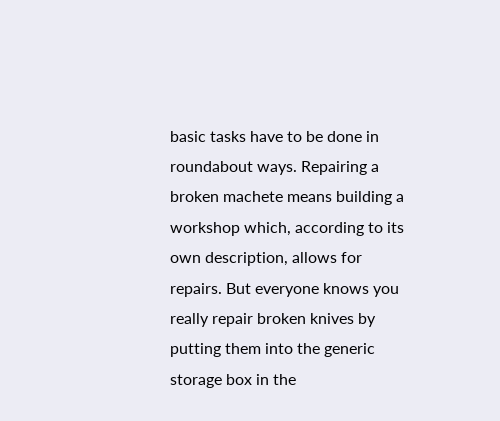basic tasks have to be done in roundabout ways. Repairing a broken machete means building a workshop which, according to its own description, allows for repairs. But everyone knows you really repair broken knives by putting them into the generic storage box in the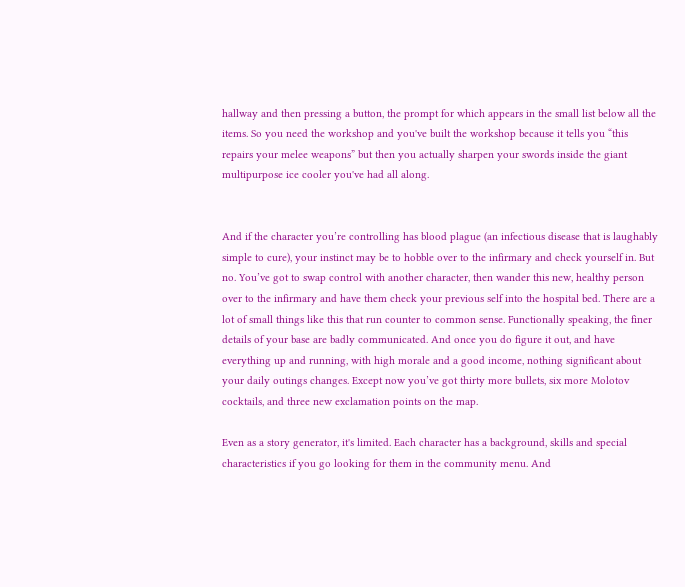hallway and then pressing a button, the prompt for which appears in the small list below all the items. So you need the workshop and you've built the workshop because it tells you “this repairs your melee weapons” but then you actually sharpen your swords inside the giant multipurpose ice cooler you've had all along.


And if the character you’re controlling has blood plague (an infectious disease that is laughably simple to cure), your instinct may be to hobble over to the infirmary and check yourself in. But no. You’ve got to swap control with another character, then wander this new, healthy person over to the infirmary and have them check your previous self into the hospital bed. There are a lot of small things like this that run counter to common sense. Functionally speaking, the finer details of your base are badly communicated. And once you do figure it out, and have everything up and running, with high morale and a good income, nothing significant about your daily outings changes. Except now you’ve got thirty more bullets, six more Molotov cocktails, and three new exclamation points on the map.

Even as a story generator, it's limited. Each character has a background, skills and special characteristics if you go looking for them in the community menu. And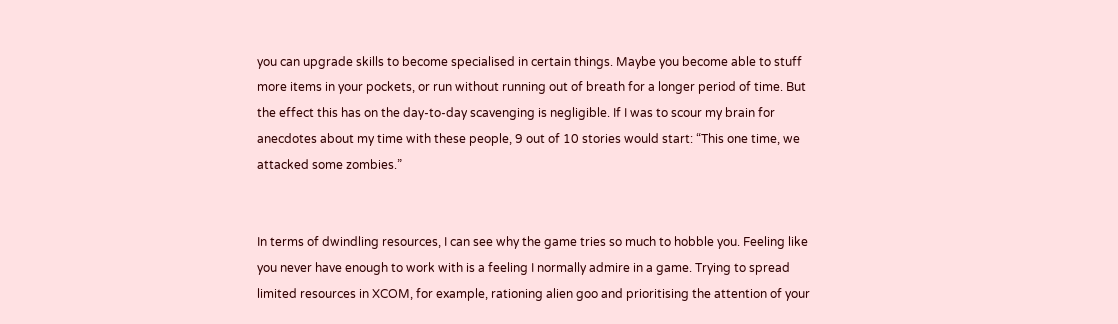you can upgrade skills to become specialised in certain things. Maybe you become able to stuff more items in your pockets, or run without running out of breath for a longer period of time. But the effect this has on the day-to-day scavenging is negligible. If I was to scour my brain for anecdotes about my time with these people, 9 out of 10 stories would start: “This one time, we attacked some zombies.”


In terms of dwindling resources, I can see why the game tries so much to hobble you. Feeling like you never have enough to work with is a feeling I normally admire in a game. Trying to spread limited resources in XCOM, for example, rationing alien goo and prioritising the attention of your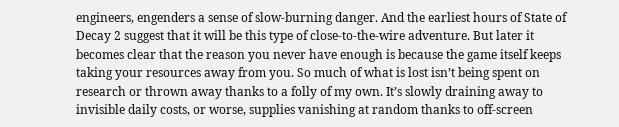engineers, engenders a sense of slow-burning danger. And the earliest hours of State of Decay 2 suggest that it will be this type of close-to-the-wire adventure. But later it becomes clear that the reason you never have enough is because the game itself keeps taking your resources away from you. So much of what is lost isn’t being spent on research or thrown away thanks to a folly of my own. It’s slowly draining away to invisible daily costs, or worse, supplies vanishing at random thanks to off-screen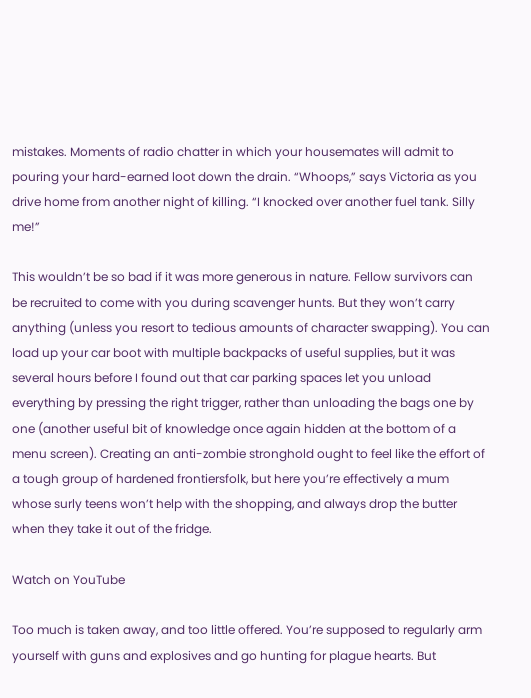mistakes. Moments of radio chatter in which your housemates will admit to pouring your hard-earned loot down the drain. “Whoops,” says Victoria as you drive home from another night of killing. “I knocked over another fuel tank. Silly me!”

This wouldn’t be so bad if it was more generous in nature. Fellow survivors can be recruited to come with you during scavenger hunts. But they won’t carry anything (unless you resort to tedious amounts of character swapping). You can load up your car boot with multiple backpacks of useful supplies, but it was several hours before I found out that car parking spaces let you unload everything by pressing the right trigger, rather than unloading the bags one by one (another useful bit of knowledge once again hidden at the bottom of a menu screen). Creating an anti-zombie stronghold ought to feel like the effort of a tough group of hardened frontiersfolk, but here you’re effectively a mum whose surly teens won’t help with the shopping, and always drop the butter when they take it out of the fridge.

Watch on YouTube

Too much is taken away, and too little offered. You’re supposed to regularly arm yourself with guns and explosives and go hunting for plague hearts. But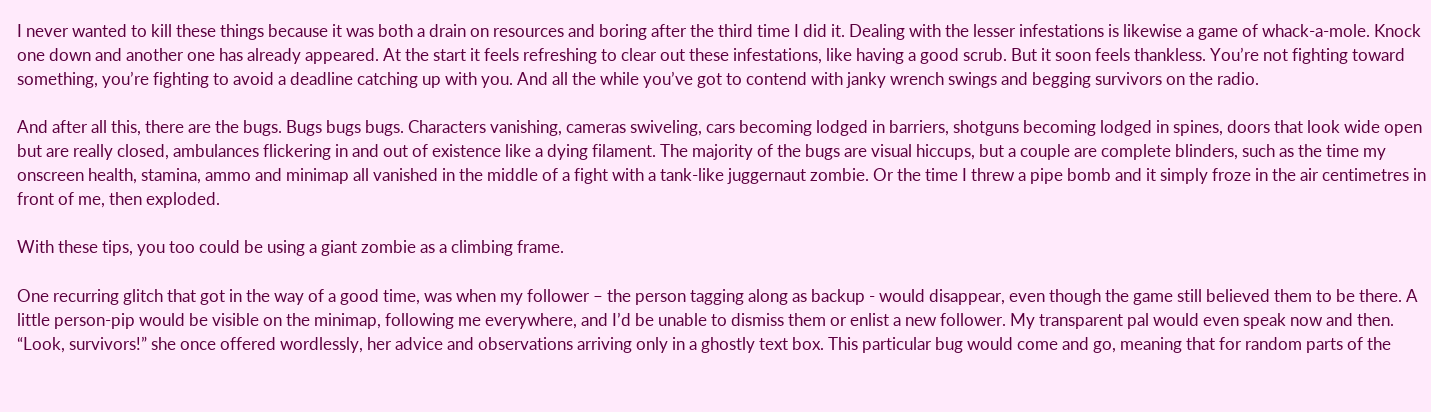I never wanted to kill these things because it was both a drain on resources and boring after the third time I did it. Dealing with the lesser infestations is likewise a game of whack-a-mole. Knock one down and another one has already appeared. At the start it feels refreshing to clear out these infestations, like having a good scrub. But it soon feels thankless. You’re not fighting toward something, you’re fighting to avoid a deadline catching up with you. And all the while you’ve got to contend with janky wrench swings and begging survivors on the radio.

And after all this, there are the bugs. Bugs bugs bugs. Characters vanishing, cameras swiveling, cars becoming lodged in barriers, shotguns becoming lodged in spines, doors that look wide open but are really closed, ambulances flickering in and out of existence like a dying filament. The majority of the bugs are visual hiccups, but a couple are complete blinders, such as the time my onscreen health, stamina, ammo and minimap all vanished in the middle of a fight with a tank-like juggernaut zombie. Or the time I threw a pipe bomb and it simply froze in the air centimetres in front of me, then exploded.

With these tips, you too could be using a giant zombie as a climbing frame.

One recurring glitch that got in the way of a good time, was when my follower – the person tagging along as backup - would disappear, even though the game still believed them to be there. A little person-pip would be visible on the minimap, following me everywhere, and I’d be unable to dismiss them or enlist a new follower. My transparent pal would even speak now and then. “Look, survivors!” she once offered wordlessly, her advice and observations arriving only in a ghostly text box. This particular bug would come and go, meaning that for random parts of the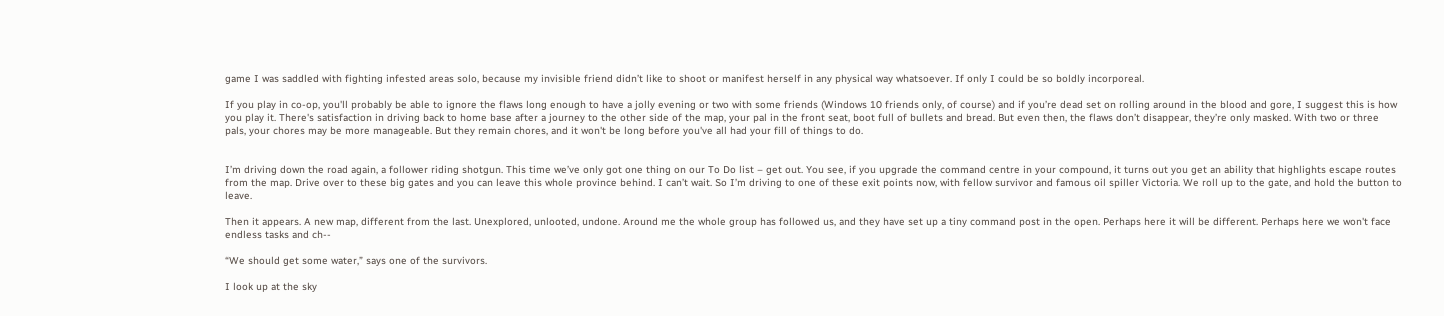game I was saddled with fighting infested areas solo, because my invisible friend didn’t like to shoot or manifest herself in any physical way whatsoever. If only I could be so boldly incorporeal.

If you play in co-op, you'll probably be able to ignore the flaws long enough to have a jolly evening or two with some friends (Windows 10 friends only, of course) and if you’re dead set on rolling around in the blood and gore, I suggest this is how you play it. There's satisfaction in driving back to home base after a journey to the other side of the map, your pal in the front seat, boot full of bullets and bread. But even then, the flaws don’t disappear, they’re only masked. With two or three pals, your chores may be more manageable. But they remain chores, and it won't be long before you've all had your fill of things to do.


I’m driving down the road again, a follower riding shotgun. This time we’ve only got one thing on our To Do list – get out. You see, if you upgrade the command centre in your compound, it turns out you get an ability that highlights escape routes from the map. Drive over to these big gates and you can leave this whole province behind. I can’t wait. So I’m driving to one of these exit points now, with fellow survivor and famous oil spiller Victoria. We roll up to the gate, and hold the button to leave.

Then it appears. A new map, different from the last. Unexplored, unlooted, undone. Around me the whole group has followed us, and they have set up a tiny command post in the open. Perhaps here it will be different. Perhaps here we won't face endless tasks and ch--

“We should get some water,” says one of the survivors.

I look up at the sky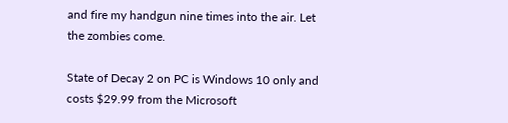and fire my handgun nine times into the air. Let the zombies come.

State of Decay 2 on PC is Windows 10 only and costs $29.99 from the Microsoft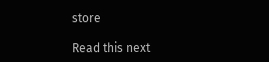store

Read this next